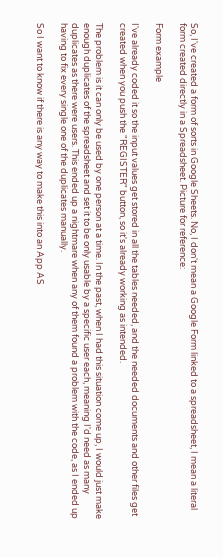So, I've created a form of sorts in Google Sheets. No, I don't mean a Google Form linked to a spreadsheet, I mean a literal form created directly in a Spreadsheet. Picture for reference:

Form example

I've already coded it so the input values get stored in all the tables needed, and the needed documents and other files get created when you push the "REGISTER" button, so it's already working as intended.

The problem is it can only be used by one person at a time. In the past, when I had this situation come up, I would just make enough duplicates of the spreadsheet and set it to be only usable by a specific user each, meaning I'd need as many duplicates as there were users. This ended up a nightmare when any of them found a problem with the code, as I ended up having to fix every single one of the duplicates manually.

So I want to know if there is any way to make this into an App AS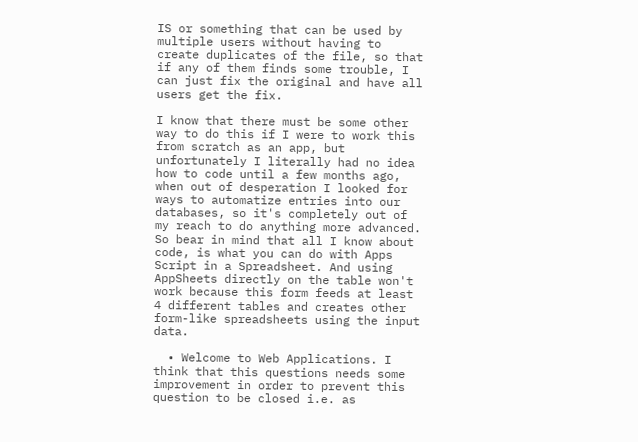IS or something that can be used by multiple users without having to create duplicates of the file, so that if any of them finds some trouble, I can just fix the original and have all users get the fix.

I know that there must be some other way to do this if I were to work this from scratch as an app, but unfortunately I literally had no idea how to code until a few months ago, when out of desperation I looked for ways to automatize entries into our databases, so it's completely out of my reach to do anything more advanced. So bear in mind that all I know about code, is what you can do with Apps Script in a Spreadsheet. And using AppSheets directly on the table won't work because this form feeds at least 4 different tables and creates other form-like spreadsheets using the input data.

  • Welcome to Web Applications. I think that this questions needs some improvement in order to prevent this question to be closed i.e. as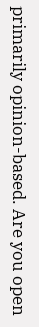primarily opinion-based. Are you open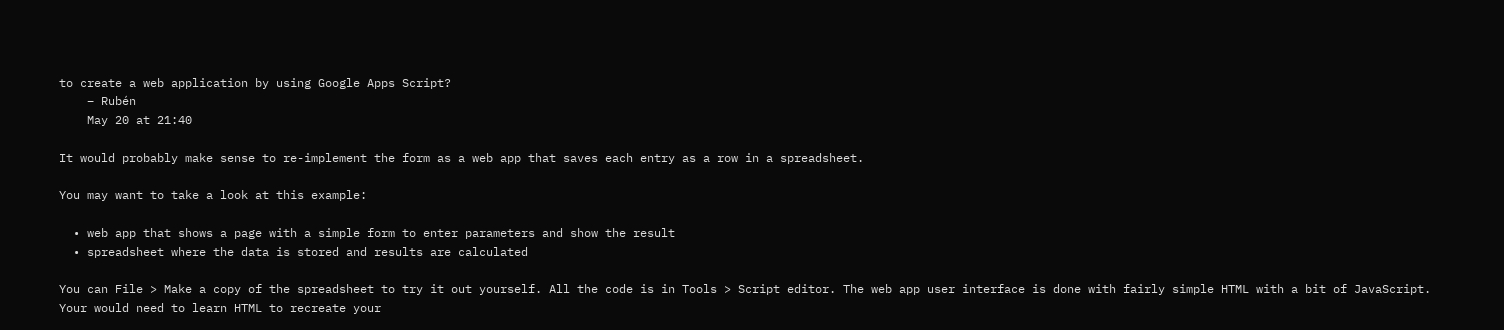to create a web application by using Google Apps Script?
    – Rubén
    May 20 at 21:40

It would probably make sense to re-implement the form as a web app that saves each entry as a row in a spreadsheet.

You may want to take a look at this example:

  • web app that shows a page with a simple form to enter parameters and show the result
  • spreadsheet where the data is stored and results are calculated

You can File > Make a copy of the spreadsheet to try it out yourself. All the code is in Tools > Script editor. The web app user interface is done with fairly simple HTML with a bit of JavaScript. Your would need to learn HTML to recreate your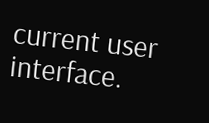current user interface.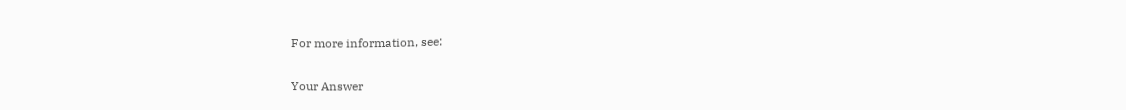For more information, see:

Your Answer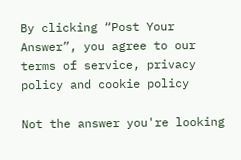By clicking “Post Your Answer”, you agree to our terms of service, privacy policy and cookie policy

Not the answer you're looking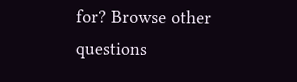for? Browse other questions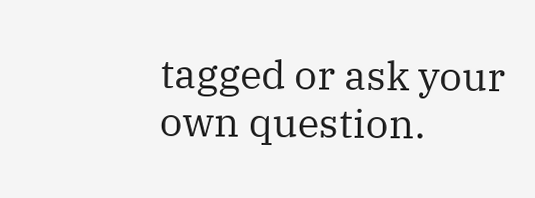tagged or ask your own question.